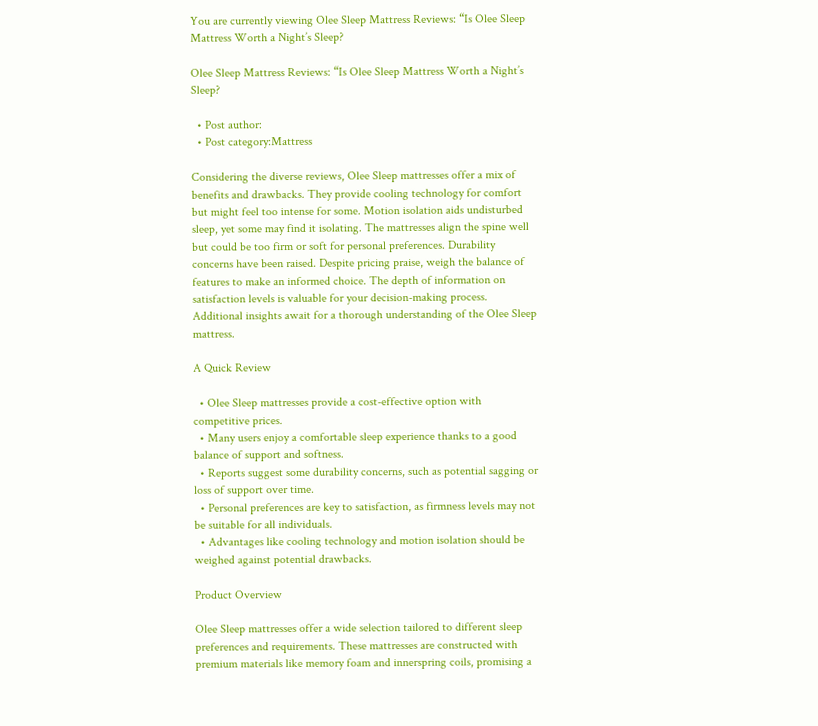You are currently viewing Olee Sleep Mattress Reviews: “Is Olee Sleep Mattress Worth a Night’s Sleep?

Olee Sleep Mattress Reviews: “Is Olee Sleep Mattress Worth a Night’s Sleep?

  • Post author:
  • Post category:Mattress

Considering the diverse reviews, Olee Sleep mattresses offer a mix of benefits and drawbacks. They provide cooling technology for comfort but might feel too intense for some. Motion isolation aids undisturbed sleep, yet some may find it isolating. The mattresses align the spine well but could be too firm or soft for personal preferences. Durability concerns have been raised. Despite pricing praise, weigh the balance of features to make an informed choice. The depth of information on satisfaction levels is valuable for your decision-making process. Additional insights await for a thorough understanding of the Olee Sleep mattress.

A Quick Review

  • Olee Sleep mattresses provide a cost-effective option with competitive prices.
  • Many users enjoy a comfortable sleep experience thanks to a good balance of support and softness.
  • Reports suggest some durability concerns, such as potential sagging or loss of support over time.
  • Personal preferences are key to satisfaction, as firmness levels may not be suitable for all individuals.
  • Advantages like cooling technology and motion isolation should be weighed against potential drawbacks.

Product Overview

Olee Sleep mattresses offer a wide selection tailored to different sleep preferences and requirements. These mattresses are constructed with premium materials like memory foam and innerspring coils, promising a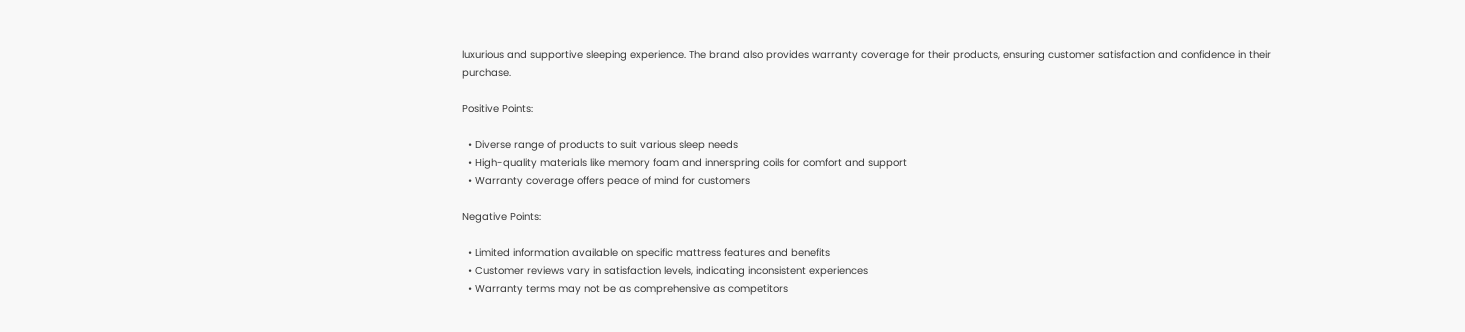luxurious and supportive sleeping experience. The brand also provides warranty coverage for their products, ensuring customer satisfaction and confidence in their purchase.

Positive Points:

  • Diverse range of products to suit various sleep needs
  • High-quality materials like memory foam and innerspring coils for comfort and support
  • Warranty coverage offers peace of mind for customers

Negative Points:

  • Limited information available on specific mattress features and benefits
  • Customer reviews vary in satisfaction levels, indicating inconsistent experiences
  • Warranty terms may not be as comprehensive as competitors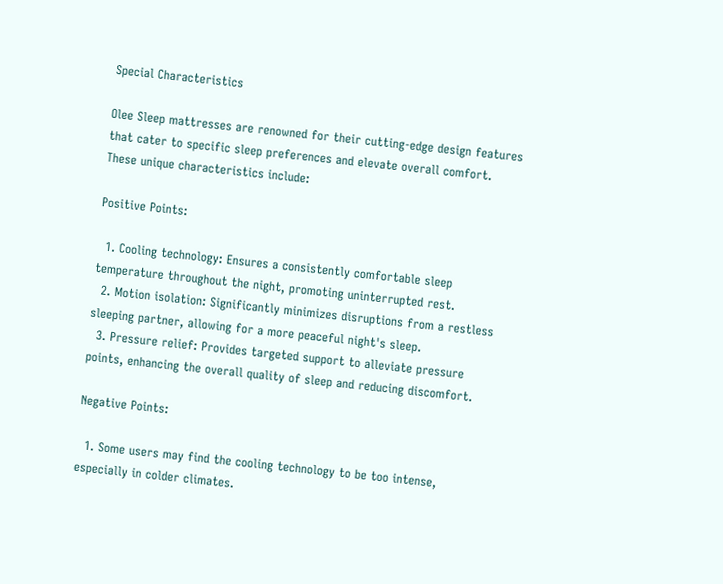Special Characteristics

Olee Sleep mattresses are renowned for their cutting-edge design features that cater to specific sleep preferences and elevate overall comfort. These unique characteristics include:

Positive Points:

  1. Cooling technology: Ensures a consistently comfortable sleep temperature throughout the night, promoting uninterrupted rest.
  2. Motion isolation: Significantly minimizes disruptions from a restless sleeping partner, allowing for a more peaceful night's sleep.
  3. Pressure relief: Provides targeted support to alleviate pressure points, enhancing the overall quality of sleep and reducing discomfort.

Negative Points:

  1. Some users may find the cooling technology to be too intense, especially in colder climates.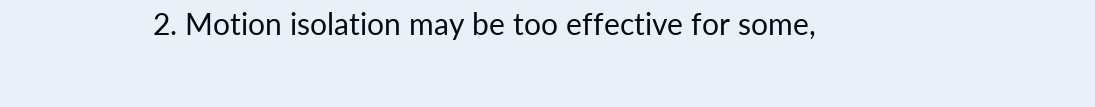2. Motion isolation may be too effective for some,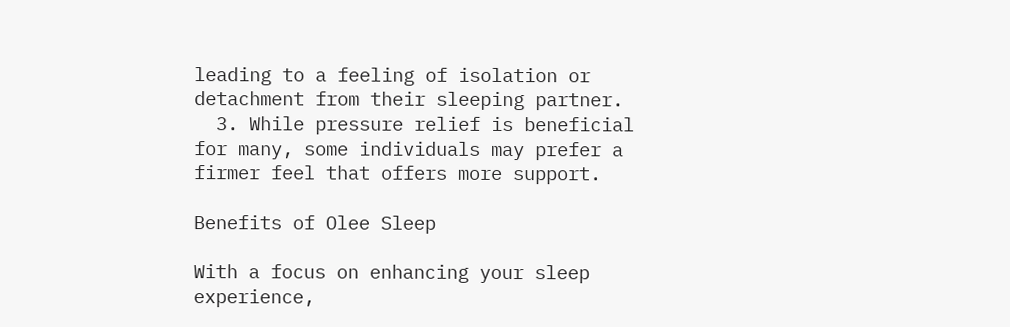leading to a feeling of isolation or detachment from their sleeping partner.
  3. While pressure relief is beneficial for many, some individuals may prefer a firmer feel that offers more support.

Benefits of Olee Sleep

With a focus on enhancing your sleep experience,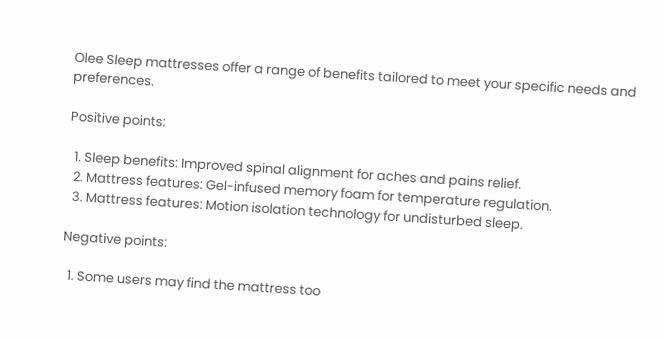Olee Sleep mattresses offer a range of benefits tailored to meet your specific needs and preferences.

Positive points:

  1. Sleep benefits: Improved spinal alignment for aches and pains relief.
  2. Mattress features: Gel-infused memory foam for temperature regulation.
  3. Mattress features: Motion isolation technology for undisturbed sleep.

Negative points:

  1. Some users may find the mattress too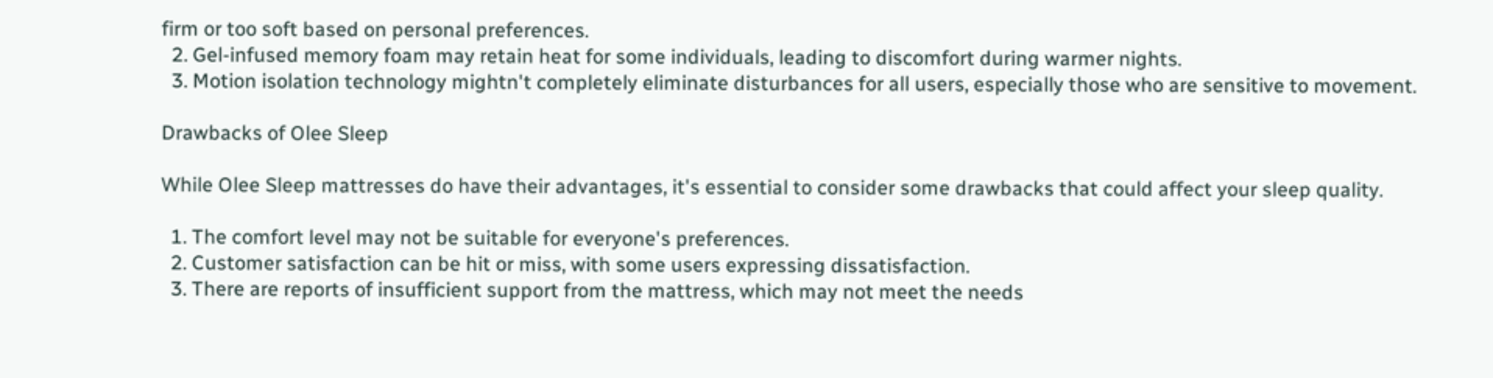firm or too soft based on personal preferences.
  2. Gel-infused memory foam may retain heat for some individuals, leading to discomfort during warmer nights.
  3. Motion isolation technology mightn't completely eliminate disturbances for all users, especially those who are sensitive to movement.

Drawbacks of Olee Sleep

While Olee Sleep mattresses do have their advantages, it's essential to consider some drawbacks that could affect your sleep quality.

  1. The comfort level may not be suitable for everyone's preferences.
  2. Customer satisfaction can be hit or miss, with some users expressing dissatisfaction.
  3. There are reports of insufficient support from the mattress, which may not meet the needs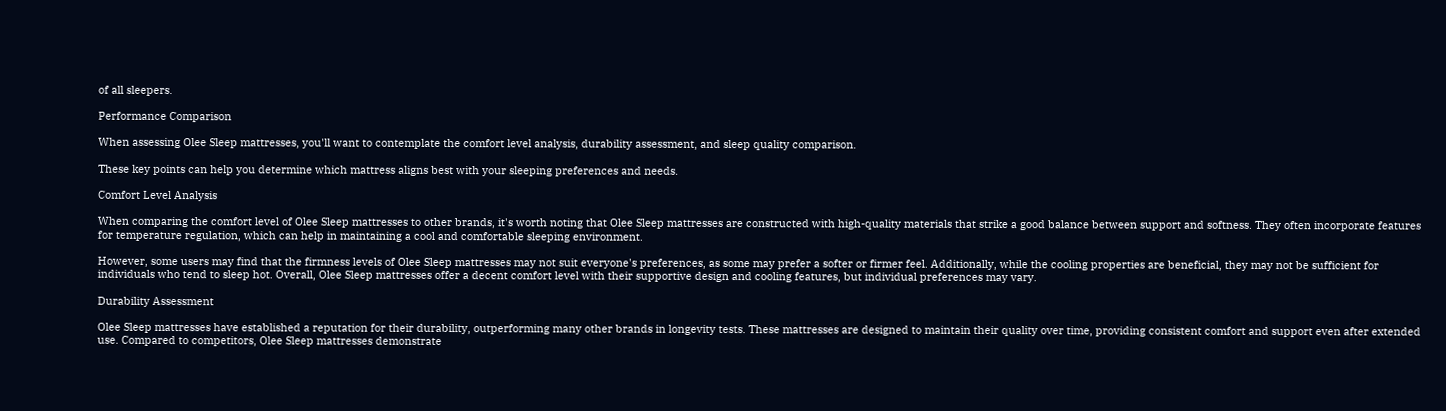of all sleepers.

Performance Comparison

When assessing Olee Sleep mattresses, you'll want to contemplate the comfort level analysis, durability assessment, and sleep quality comparison.

These key points can help you determine which mattress aligns best with your sleeping preferences and needs.

Comfort Level Analysis

When comparing the comfort level of Olee Sleep mattresses to other brands, it's worth noting that Olee Sleep mattresses are constructed with high-quality materials that strike a good balance between support and softness. They often incorporate features for temperature regulation, which can help in maintaining a cool and comfortable sleeping environment.

However, some users may find that the firmness levels of Olee Sleep mattresses may not suit everyone's preferences, as some may prefer a softer or firmer feel. Additionally, while the cooling properties are beneficial, they may not be sufficient for individuals who tend to sleep hot. Overall, Olee Sleep mattresses offer a decent comfort level with their supportive design and cooling features, but individual preferences may vary.

Durability Assessment

Olee Sleep mattresses have established a reputation for their durability, outperforming many other brands in longevity tests. These mattresses are designed to maintain their quality over time, providing consistent comfort and support even after extended use. Compared to competitors, Olee Sleep mattresses demonstrate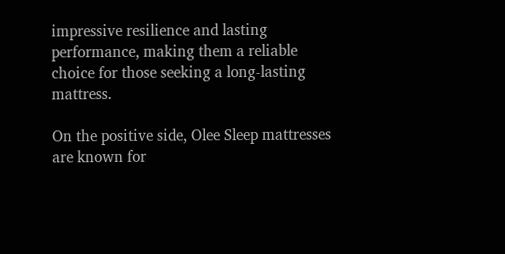impressive resilience and lasting performance, making them a reliable choice for those seeking a long-lasting mattress.

On the positive side, Olee Sleep mattresses are known for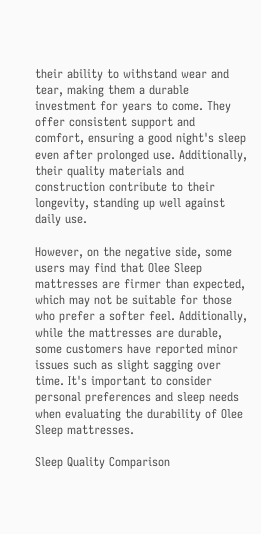their ability to withstand wear and tear, making them a durable investment for years to come. They offer consistent support and comfort, ensuring a good night's sleep even after prolonged use. Additionally, their quality materials and construction contribute to their longevity, standing up well against daily use.

However, on the negative side, some users may find that Olee Sleep mattresses are firmer than expected, which may not be suitable for those who prefer a softer feel. Additionally, while the mattresses are durable, some customers have reported minor issues such as slight sagging over time. It's important to consider personal preferences and sleep needs when evaluating the durability of Olee Sleep mattresses.

Sleep Quality Comparison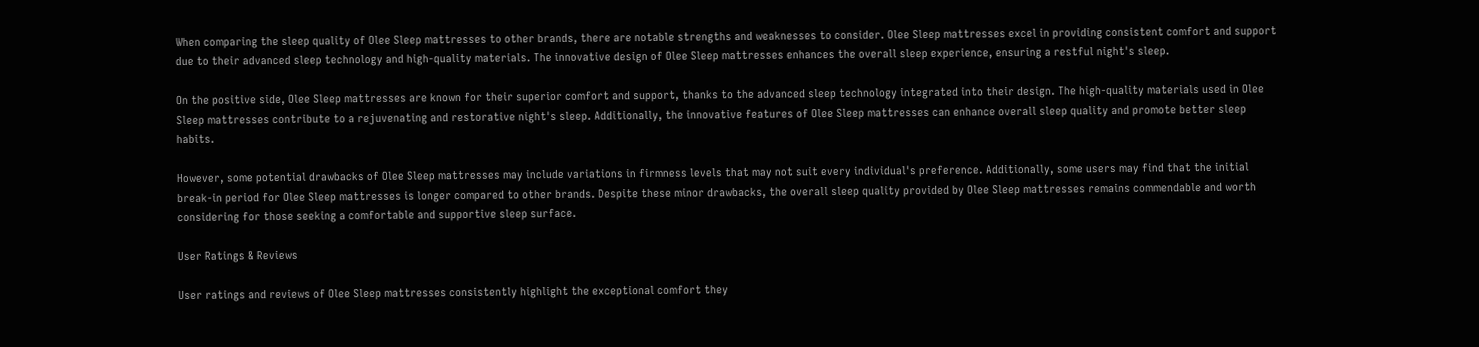When comparing the sleep quality of Olee Sleep mattresses to other brands, there are notable strengths and weaknesses to consider. Olee Sleep mattresses excel in providing consistent comfort and support due to their advanced sleep technology and high-quality materials. The innovative design of Olee Sleep mattresses enhances the overall sleep experience, ensuring a restful night's sleep.

On the positive side, Olee Sleep mattresses are known for their superior comfort and support, thanks to the advanced sleep technology integrated into their design. The high-quality materials used in Olee Sleep mattresses contribute to a rejuvenating and restorative night's sleep. Additionally, the innovative features of Olee Sleep mattresses can enhance overall sleep quality and promote better sleep habits.

However, some potential drawbacks of Olee Sleep mattresses may include variations in firmness levels that may not suit every individual's preference. Additionally, some users may find that the initial break-in period for Olee Sleep mattresses is longer compared to other brands. Despite these minor drawbacks, the overall sleep quality provided by Olee Sleep mattresses remains commendable and worth considering for those seeking a comfortable and supportive sleep surface.

User Ratings & Reviews

User ratings and reviews of Olee Sleep mattresses consistently highlight the exceptional comfort they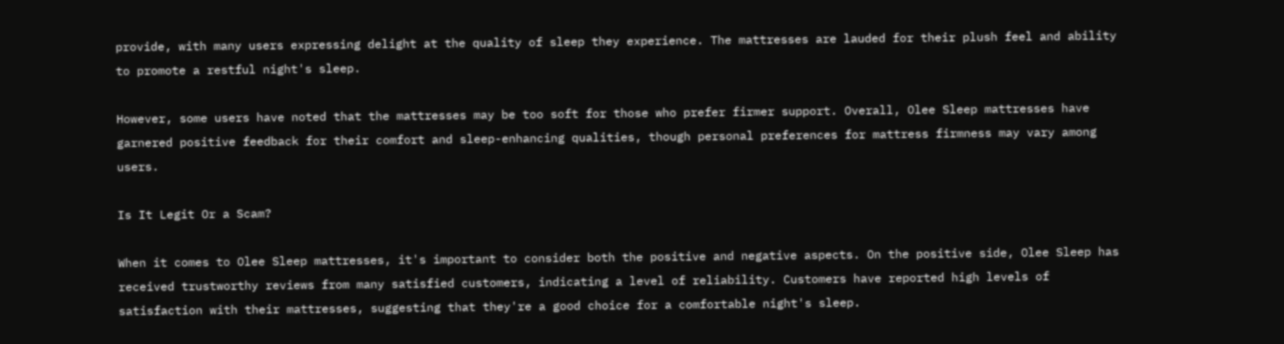provide, with many users expressing delight at the quality of sleep they experience. The mattresses are lauded for their plush feel and ability to promote a restful night's sleep.

However, some users have noted that the mattresses may be too soft for those who prefer firmer support. Overall, Olee Sleep mattresses have garnered positive feedback for their comfort and sleep-enhancing qualities, though personal preferences for mattress firmness may vary among users.

Is It Legit Or a Scam?

When it comes to Olee Sleep mattresses, it's important to consider both the positive and negative aspects. On the positive side, Olee Sleep has received trustworthy reviews from many satisfied customers, indicating a level of reliability. Customers have reported high levels of satisfaction with their mattresses, suggesting that they're a good choice for a comfortable night's sleep.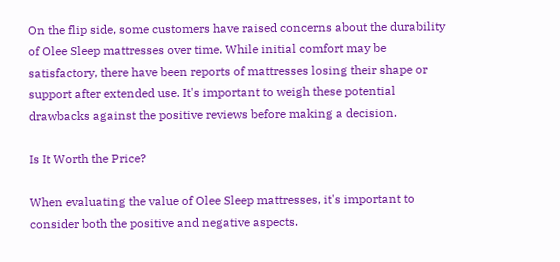On the flip side, some customers have raised concerns about the durability of Olee Sleep mattresses over time. While initial comfort may be satisfactory, there have been reports of mattresses losing their shape or support after extended use. It's important to weigh these potential drawbacks against the positive reviews before making a decision.

Is It Worth the Price?

When evaluating the value of Olee Sleep mattresses, it's important to consider both the positive and negative aspects.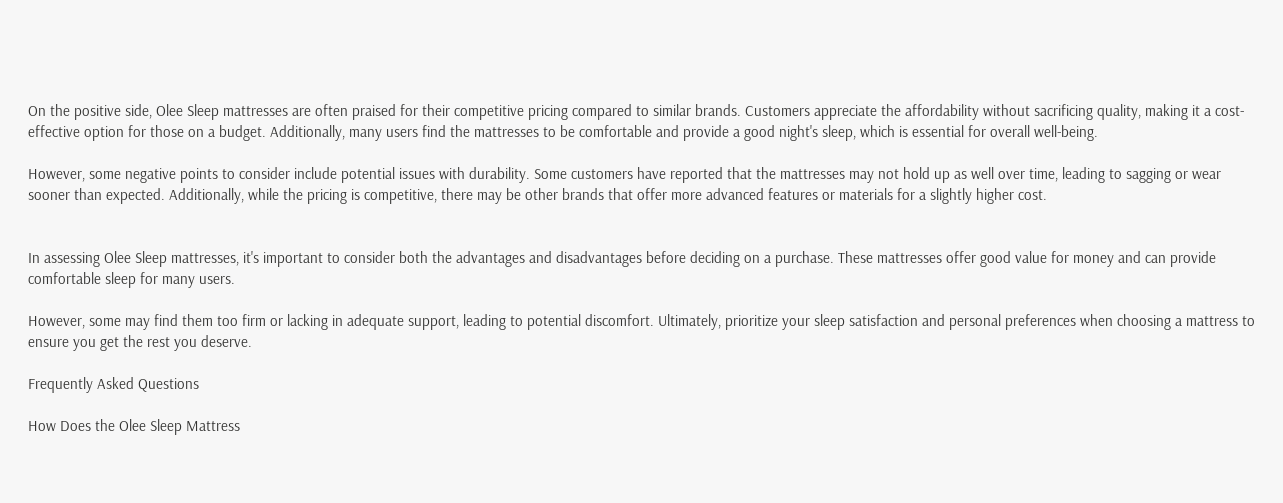On the positive side, Olee Sleep mattresses are often praised for their competitive pricing compared to similar brands. Customers appreciate the affordability without sacrificing quality, making it a cost-effective option for those on a budget. Additionally, many users find the mattresses to be comfortable and provide a good night's sleep, which is essential for overall well-being.

However, some negative points to consider include potential issues with durability. Some customers have reported that the mattresses may not hold up as well over time, leading to sagging or wear sooner than expected. Additionally, while the pricing is competitive, there may be other brands that offer more advanced features or materials for a slightly higher cost.


In assessing Olee Sleep mattresses, it's important to consider both the advantages and disadvantages before deciding on a purchase. These mattresses offer good value for money and can provide comfortable sleep for many users.

However, some may find them too firm or lacking in adequate support, leading to potential discomfort. Ultimately, prioritize your sleep satisfaction and personal preferences when choosing a mattress to ensure you get the rest you deserve.

Frequently Asked Questions

How Does the Olee Sleep Mattress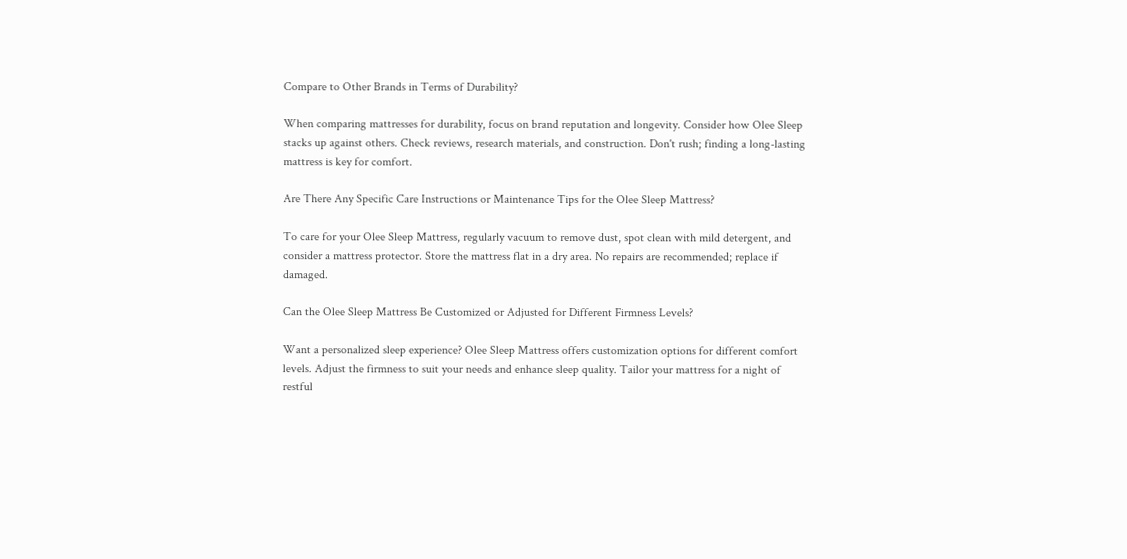Compare to Other Brands in Terms of Durability?

When comparing mattresses for durability, focus on brand reputation and longevity. Consider how Olee Sleep stacks up against others. Check reviews, research materials, and construction. Don't rush; finding a long-lasting mattress is key for comfort.

Are There Any Specific Care Instructions or Maintenance Tips for the Olee Sleep Mattress?

To care for your Olee Sleep Mattress, regularly vacuum to remove dust, spot clean with mild detergent, and consider a mattress protector. Store the mattress flat in a dry area. No repairs are recommended; replace if damaged.

Can the Olee Sleep Mattress Be Customized or Adjusted for Different Firmness Levels?

Want a personalized sleep experience? Olee Sleep Mattress offers customization options for different comfort levels. Adjust the firmness to suit your needs and enhance sleep quality. Tailor your mattress for a night of restful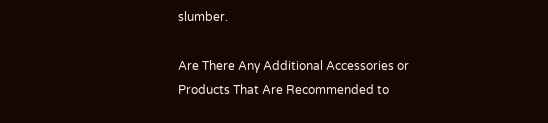slumber.

Are There Any Additional Accessories or Products That Are Recommended to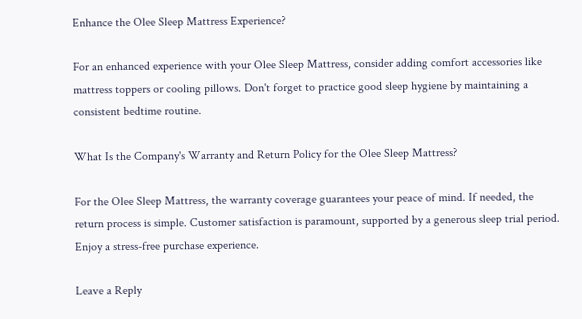Enhance the Olee Sleep Mattress Experience?

For an enhanced experience with your Olee Sleep Mattress, consider adding comfort accessories like mattress toppers or cooling pillows. Don't forget to practice good sleep hygiene by maintaining a consistent bedtime routine.

What Is the Company's Warranty and Return Policy for the Olee Sleep Mattress?

For the Olee Sleep Mattress, the warranty coverage guarantees your peace of mind. If needed, the return process is simple. Customer satisfaction is paramount, supported by a generous sleep trial period. Enjoy a stress-free purchase experience.

Leave a Reply